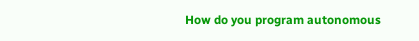How do you program autonomous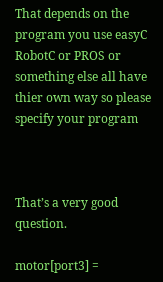That depends on the program you use easyC RobotC or PROS or something else all have thier own way so please specify your program



That’s a very good question.

motor[port3] =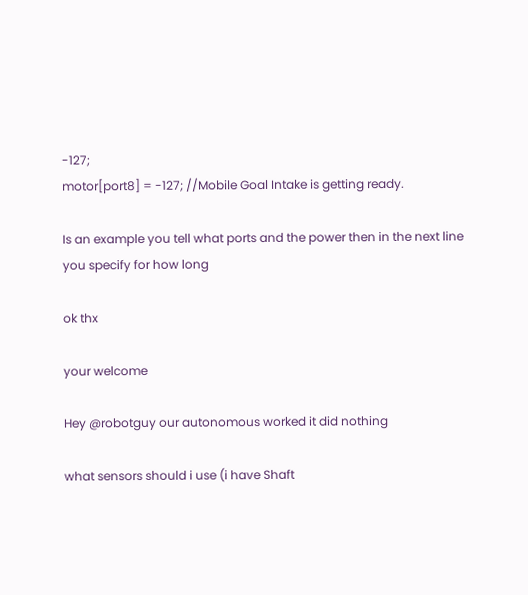-127;
motor[port8] = -127; //Mobile Goal Intake is getting ready.

Is an example you tell what ports and the power then in the next line you specify for how long

ok thx

your welcome

Hey @robotguy our autonomous worked it did nothing

what sensors should i use (i have Shaft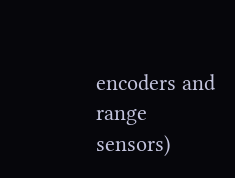encoders and range sensors)